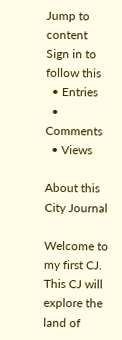Jump to content
Sign in to follow this
  • Entries
  • Comments
  • Views

About this City Journal

Welcome to my first CJ. This CJ will explore the land of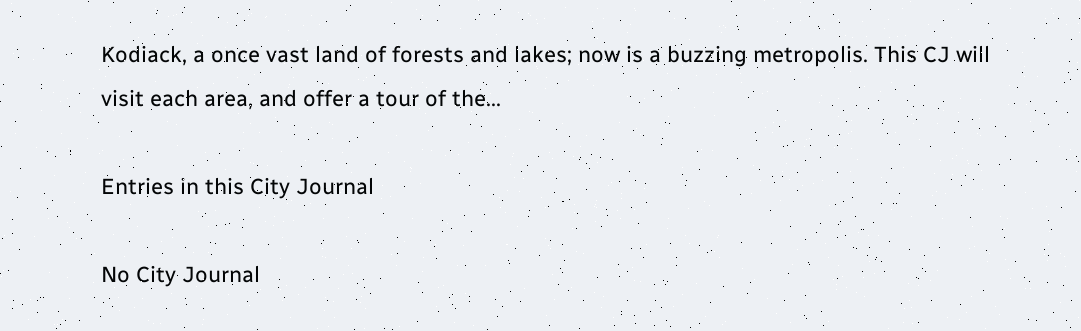Kodiack, a once vast land of forests and lakes; now is a buzzing metropolis. This CJ will visit each area, and offer a tour of the...

Entries in this City Journal

No City Journal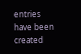entries have been created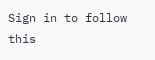Sign in to follow this